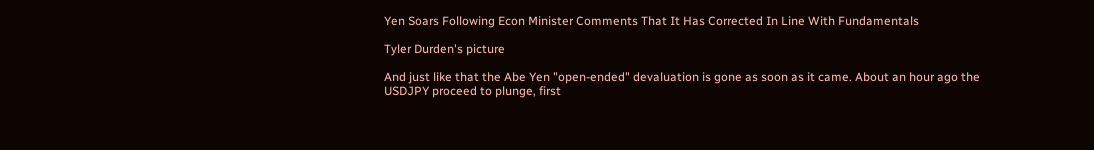Yen Soars Following Econ Minister Comments That It Has Corrected In Line With Fundamentals

Tyler Durden's picture

And just like that the Abe Yen "open-ended" devaluation is gone as soon as it came. About an hour ago the USDJPY proceed to plunge, first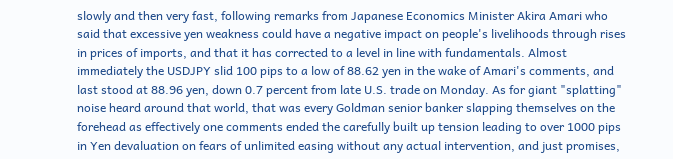slowly and then very fast, following remarks from Japanese Economics Minister Akira Amari who said that excessive yen weakness could have a negative impact on people's livelihoods through rises in prices of imports, and that it has corrected to a level in line with fundamentals. Almost immediately the USDJPY slid 100 pips to a low of 88.62 yen in the wake of Amari's comments, and last stood at 88.96 yen, down 0.7 percent from late U.S. trade on Monday. As for giant "splatting" noise heard around that world, that was every Goldman senior banker slapping themselves on the forehead as effectively one comments ended the carefully built up tension leading to over 1000 pips in Yen devaluation on fears of unlimited easing without any actual intervention, and just promises,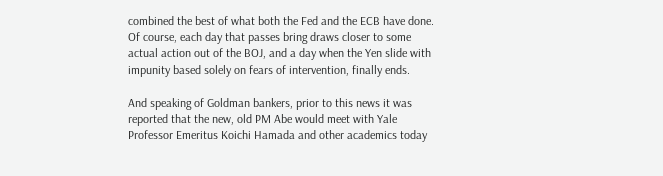combined the best of what both the Fed and the ECB have done. Of course, each day that passes bring draws closer to some actual action out of the BOJ, and a day when the Yen slide with impunity based solely on fears of intervention, finally ends.

And speaking of Goldman bankers, prior to this news it was reported that the new, old PM Abe would meet with Yale Professor Emeritus Koichi Hamada and other academics today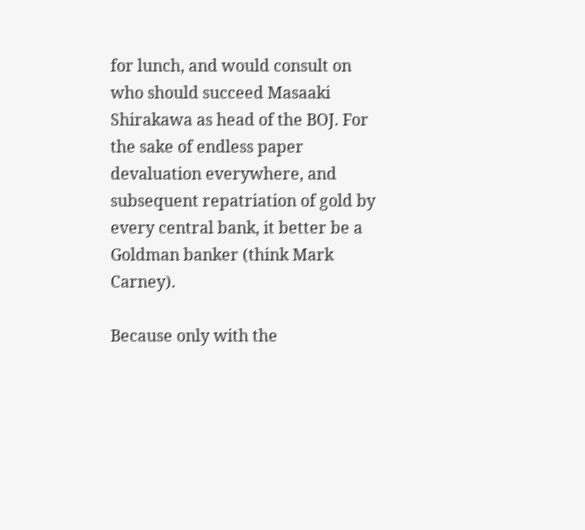for lunch, and would consult on who should succeed Masaaki Shirakawa as head of the BOJ. For the sake of endless paper devaluation everywhere, and subsequent repatriation of gold by every central bank, it better be a Goldman banker (think Mark Carney).

Because only with the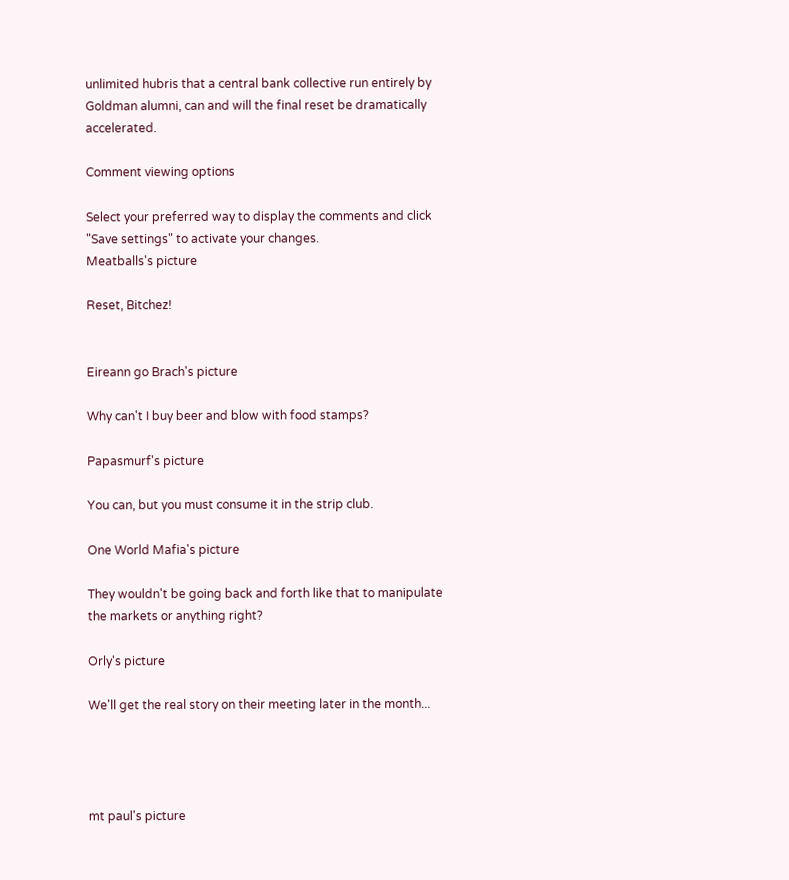unlimited hubris that a central bank collective run entirely by Goldman alumni, can and will the final reset be dramatically accelerated.

Comment viewing options

Select your preferred way to display the comments and click "Save settings" to activate your changes.
Meatballs's picture

Reset, Bitchez!


Eireann go Brach's picture

Why can't I buy beer and blow with food stamps?

Papasmurf's picture

You can, but you must consume it in the strip club.

One World Mafia's picture

They wouldn't be going back and forth like that to manipulate the markets or anything right?

Orly's picture

We'll get the real story on their meeting later in the month...




mt paul's picture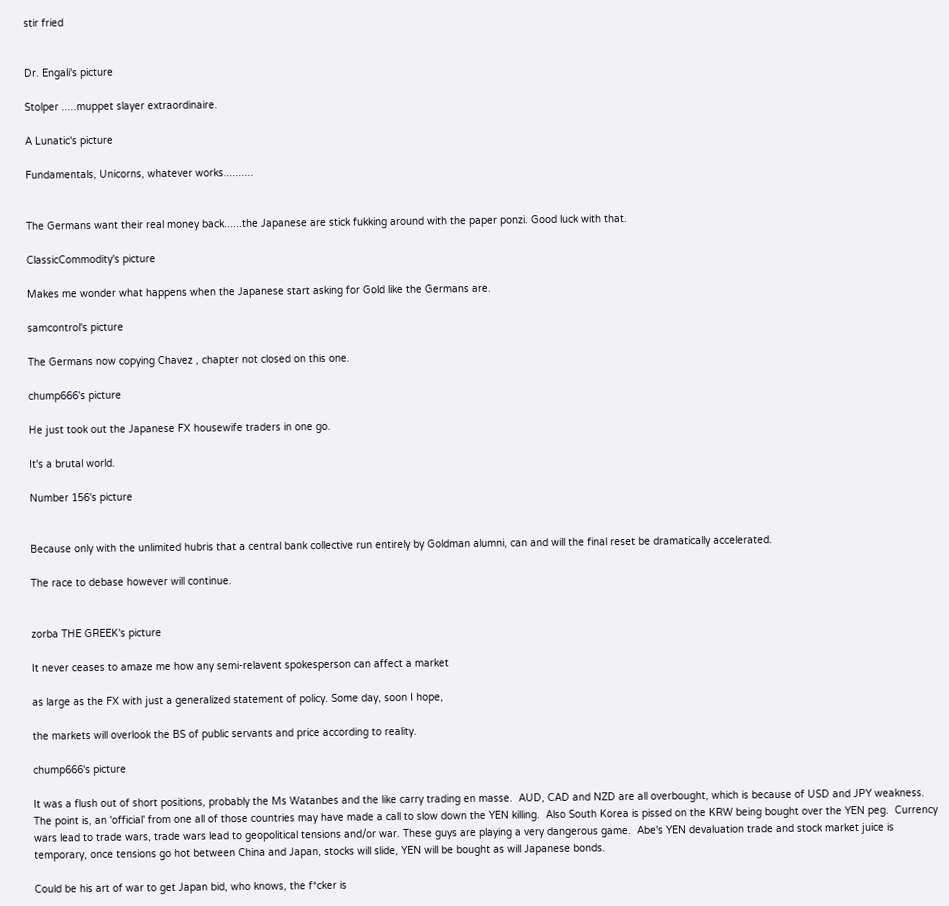stir fried


Dr. Engali's picture

Stolper .....muppet slayer extraordinaire.

A Lunatic's picture

Fundamentals, Unicorns, whatever works..........


The Germans want their real money back......the Japanese are stick fukking around with the paper ponzi. Good luck with that.

ClassicCommodity's picture

Makes me wonder what happens when the Japanese start asking for Gold like the Germans are.

samcontrol's picture

The Germans now copying Chavez , chapter not closed on this one.

chump666's picture

He just took out the Japanese FX housewife traders in one go.

It's a brutal world.

Number 156's picture


Because only with the unlimited hubris that a central bank collective run entirely by Goldman alumni, can and will the final reset be dramatically accelerated.

The race to debase however will continue.


zorba THE GREEK's picture

It never ceases to amaze me how any semi-relavent spokesperson can affect a market

as large as the FX with just a generalized statement of policy. Some day, soon I hope,

the markets will overlook the BS of public servants and price according to reality.

chump666's picture

It was a flush out of short positions, probably the Ms Watanbes and the like carry trading en masse.  AUD, CAD and NZD are all overbought, which is because of USD and JPY weakness.  The point is, an 'official' from one all of those countries may have made a call to slow down the YEN killing.  Also South Korea is pissed on the KRW being bought over the YEN peg.  Currency wars lead to trade wars, trade wars lead to geopolitical tensions and/or war. These guys are playing a very dangerous game.  Abe's YEN devaluation trade and stock market juice is temporary, once tensions go hot between China and Japan, stocks will slide, YEN will be bought as will Japanese bonds.

Could be his art of war to get Japan bid, who knows, the f*cker is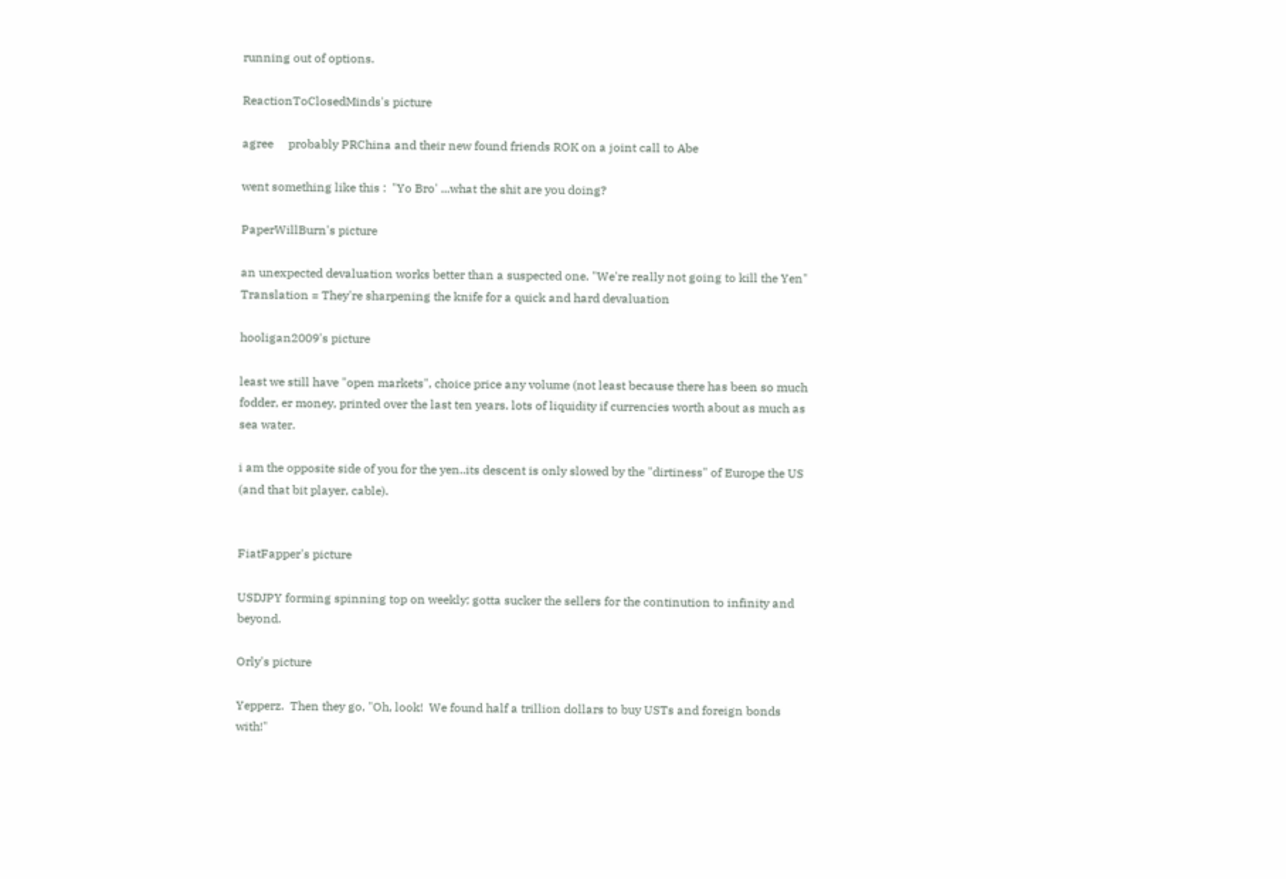running out of options.

ReactionToClosedMinds's picture

agree     probably PRChina and their new found friends ROK on a joint call to Abe

went something like this :  "Yo Bro' ...what the shit are you doing?

PaperWillBurn's picture

an unexpected devaluation works better than a suspected one. "We're really not going to kill the Yen" Translation = They're sharpening the knife for a quick and hard devaluation

hooligan2009's picture

least we still have "open markets", choice price any volume (not least because there has been so much fodder, er money, printed over the last ten years. lots of liquidity if currencies worth about as much as sea water.

i am the opposite side of you for the yen..its descent is only slowed by the "dirtiness" of Europe the US (and that bit player, cable).


FiatFapper's picture

USDJPY forming spinning top on weekly; gotta sucker the sellers for the continution to infinity and beyond.

Orly's picture

Yepperz.  Then they go, "Oh, look!  We found half a trillion dollars to buy USTs and foreign bonds with!"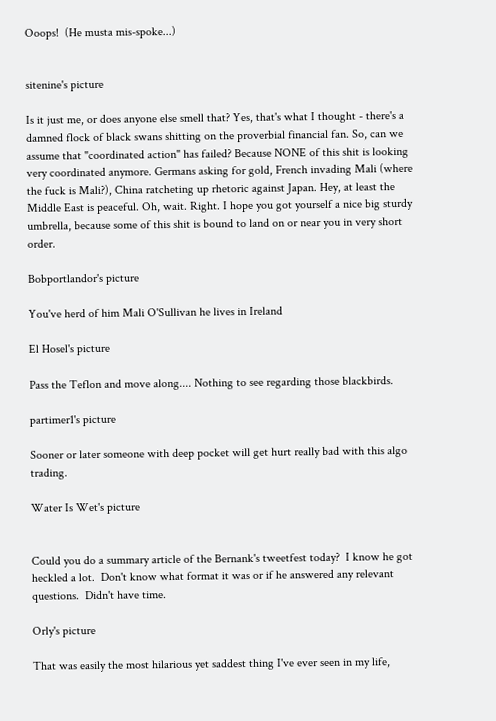Ooops!  (He musta mis-spoke...)


sitenine's picture

Is it just me, or does anyone else smell that? Yes, that's what I thought - there's a damned flock of black swans shitting on the proverbial financial fan. So, can we assume that "coordinated action" has failed? Because NONE of this shit is looking very coordinated anymore. Germans asking for gold, French invading Mali (where the fuck is Mali?), China ratcheting up rhetoric against Japan. Hey, at least the Middle East is peaceful. Oh, wait. Right. I hope you got yourself a nice big sturdy umbrella, because some of this shit is bound to land on or near you in very short order.

Bobportlandor's picture

You've herd of him Mali O'Sullivan he lives in Ireland

El Hosel's picture

Pass the Teflon and move along.... Nothing to see regarding those blackbirds.

partimer1's picture

Sooner or later someone with deep pocket will get hurt really bad with this algo trading.

Water Is Wet's picture


Could you do a summary article of the Bernank's tweetfest today?  I know he got heckled a lot.  Don't know what format it was or if he answered any relevant questions.  Didn't have time.

Orly's picture

That was easily the most hilarious yet saddest thing I've ever seen in my life,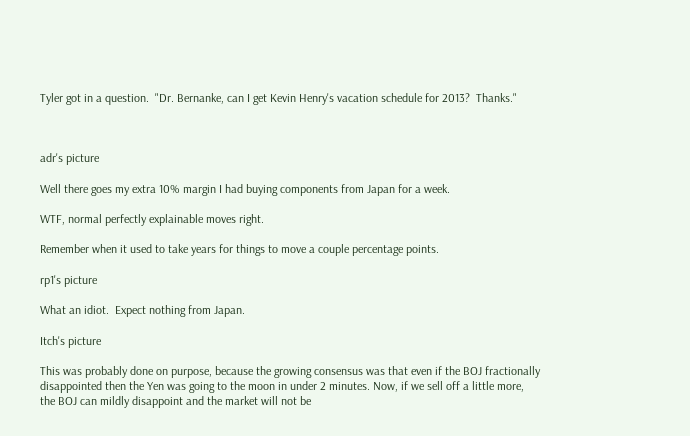Tyler got in a question.  "Dr. Bernanke, can I get Kevin Henry's vacation schedule for 2013?  Thanks."



adr's picture

Well there goes my extra 10% margin I had buying components from Japan for a week.

WTF, normal perfectly explainable moves right.

Remember when it used to take years for things to move a couple percentage points.

rp1's picture

What an idiot.  Expect nothing from Japan.

Itch's picture

This was probably done on purpose, because the growing consensus was that even if the BOJ fractionally disappointed then the Yen was going to the moon in under 2 minutes. Now, if we sell off a little more, the BOJ can mildly disappoint and the market will not be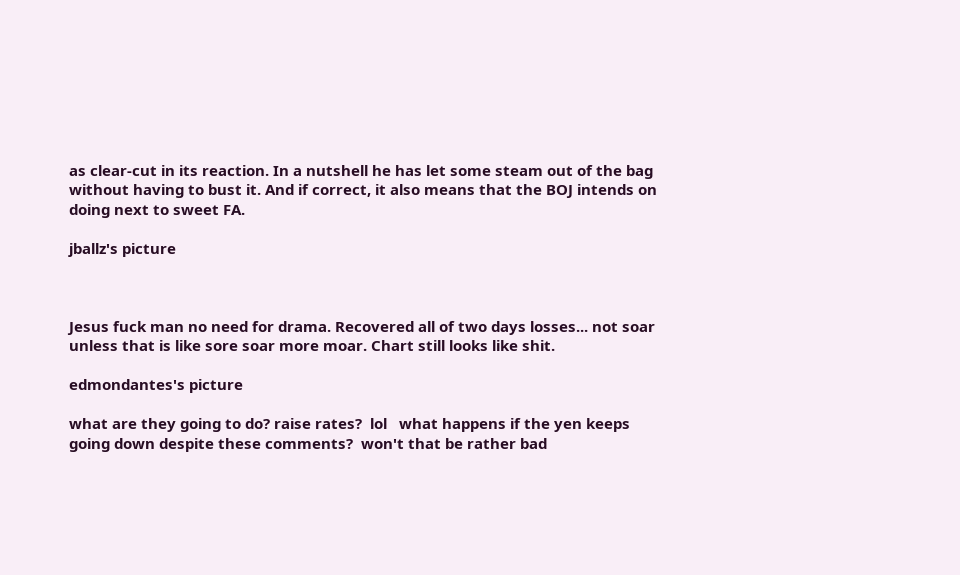as clear-cut in its reaction. In a nutshell he has let some steam out of the bag without having to bust it. And if correct, it also means that the BOJ intends on doing next to sweet FA.

jballz's picture



Jesus fuck man no need for drama. Recovered all of two days losses... not soar unless that is like sore soar more moar. Chart still looks like shit.

edmondantes's picture

what are they going to do? raise rates?  lol   what happens if the yen keeps going down despite these comments?  won't that be rather bad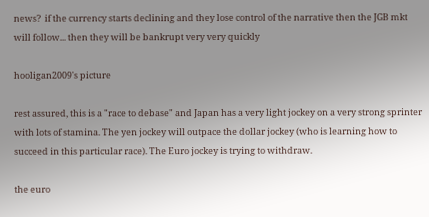news?  if the currency starts declining and they lose control of the narrative then the JGB mkt will follow... then they will be bankrupt very very quickly

hooligan2009's picture

rest assured, this is a "race to debase" and Japan has a very light jockey on a very strong sprinter with lots of stamina. The yen jockey will outpace the dollar jockey (who is learning how to succeed in this particular race). The Euro jockey is trying to withdraw.

the euro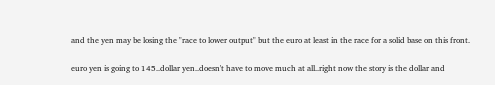and the yen may be losing the "race to lower output" but the euro at least in the race for a solid base on this front.

euro yen is going to 145..dollar yen..doesn't have to move much at all..right now the story is the dollar and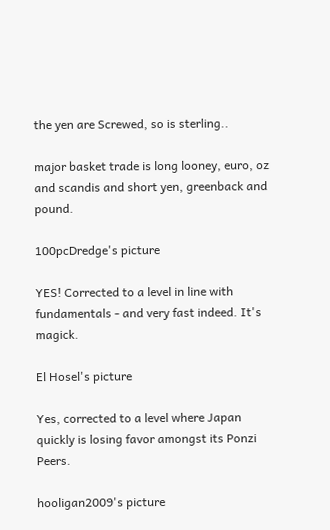the yen are Screwed, so is sterling..

major basket trade is long looney, euro, oz and scandis and short yen, greenback and pound.

100pcDredge's picture

YES! Corrected to a level in line with fundamentals - and very fast indeed. It's magick.

El Hosel's picture

Yes, corrected to a level where Japan quickly is losing favor amongst its Ponzi Peers.

hooligan2009's picture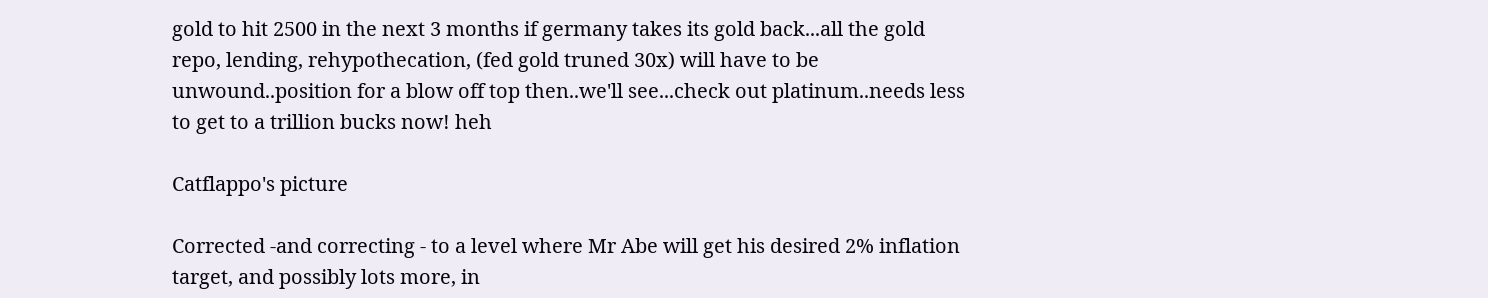gold to hit 2500 in the next 3 months if germany takes its gold back...all the gold repo, lending, rehypothecation, (fed gold truned 30x) will have to be unwound..position for a blow off top then..we'll see...check out platinum..needs less to get to a trillion bucks now! heh

Catflappo's picture

Corrected -and correcting - to a level where Mr Abe will get his desired 2% inflation target, and possibly lots more, in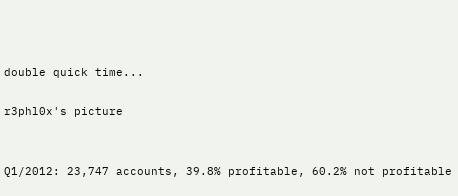double quick time...

r3phl0x's picture


Q1/2012: 23,747 accounts, 39.8% profitable, 60.2% not profitable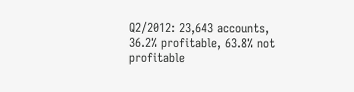Q2/2012: 23,643 accounts, 36.2% profitable, 63.8% not profitable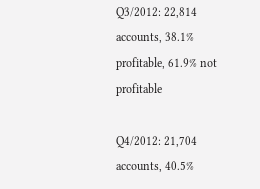Q3/2012: 22,814 accounts, 38.1% profitable, 61.9% not profitable

Q4/2012: 21,704 accounts, 40.5%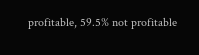profitable, 59.5% not profitable